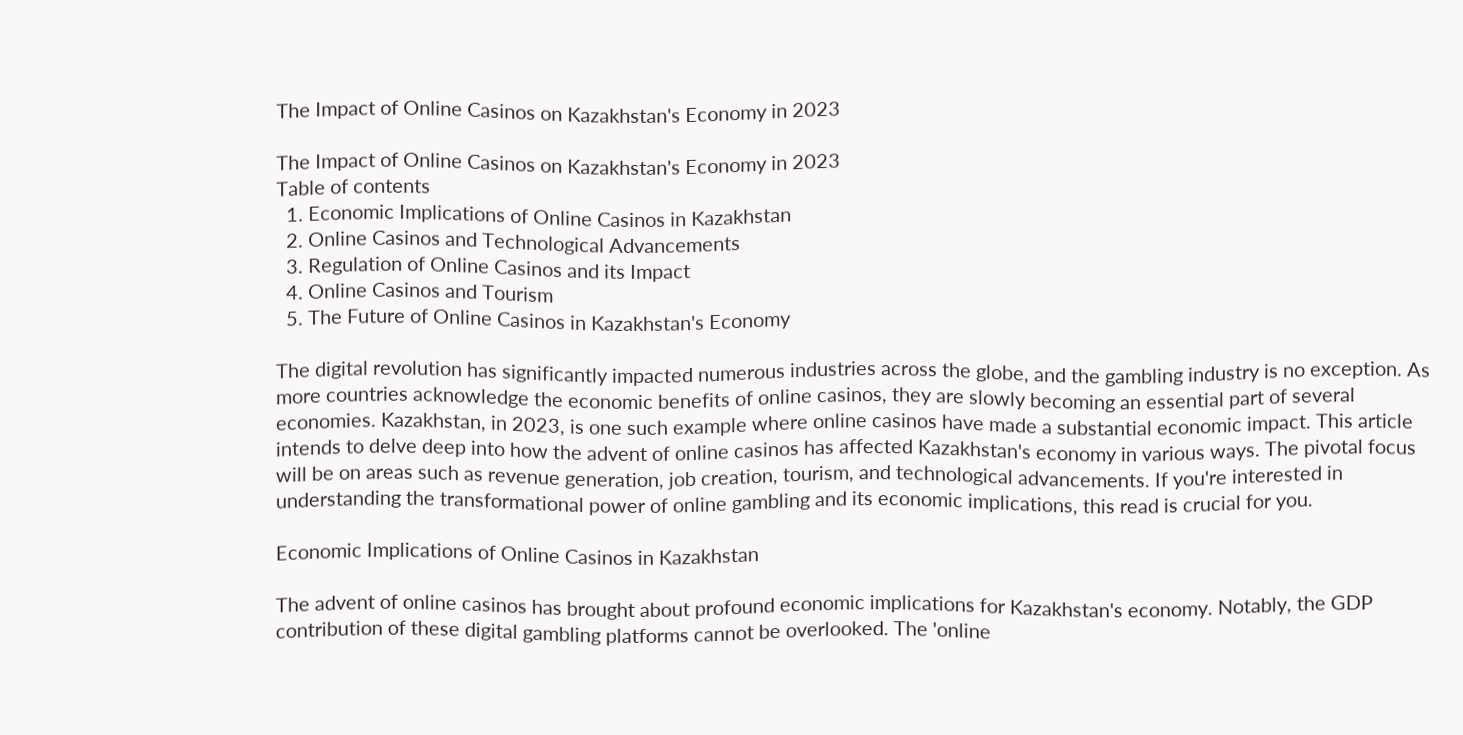The Impact of Online Casinos on Kazakhstan's Economy in 2023

The Impact of Online Casinos on Kazakhstan's Economy in 2023
Table of contents
  1. Economic Implications of Online Casinos in Kazakhstan
  2. Online Casinos and Technological Advancements
  3. Regulation of Online Casinos and its Impact
  4. Online Casinos and Tourism
  5. The Future of Online Casinos in Kazakhstan's Economy

The digital revolution has significantly impacted numerous industries across the globe, and the gambling industry is no exception. As more countries acknowledge the economic benefits of online casinos, they are slowly becoming an essential part of several economies. Kazakhstan, in 2023, is one such example where online casinos have made a substantial economic impact. This article intends to delve deep into how the advent of online casinos has affected Kazakhstan's economy in various ways. The pivotal focus will be on areas such as revenue generation, job creation, tourism, and technological advancements. If you're interested in understanding the transformational power of online gambling and its economic implications, this read is crucial for you.

Economic Implications of Online Casinos in Kazakhstan

The advent of online casinos has brought about profound economic implications for Kazakhstan's economy. Notably, the GDP contribution of these digital gambling platforms cannot be overlooked. The 'online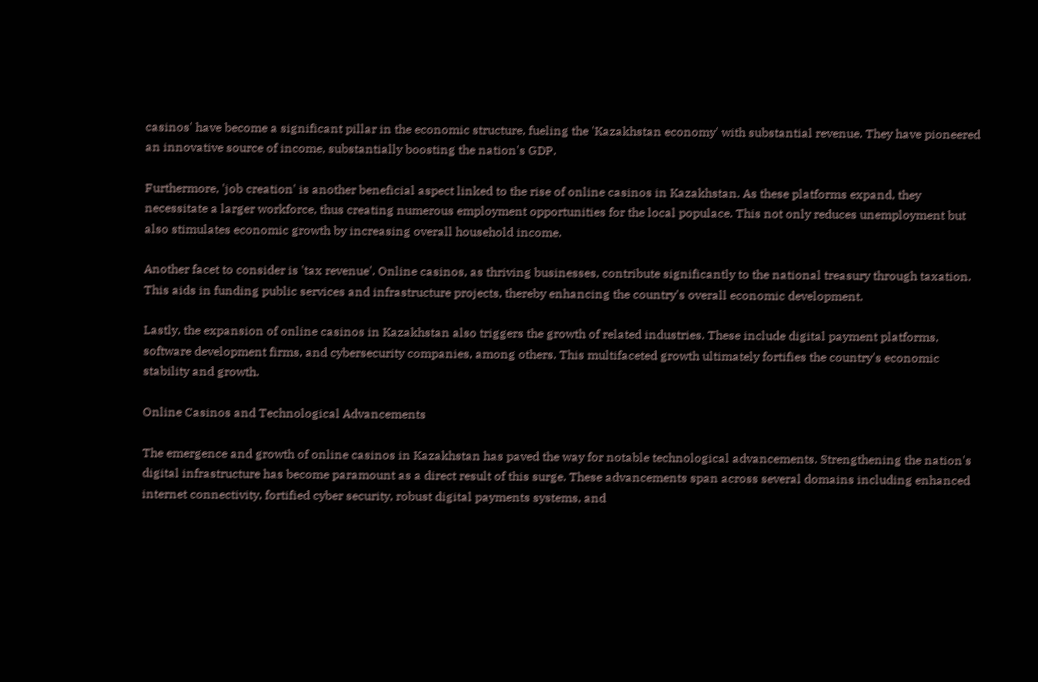casinos' have become a significant pillar in the economic structure, fueling the 'Kazakhstan economy' with substantial revenue. They have pioneered an innovative source of income, substantially boosting the nation's GDP.

Furthermore, 'job creation' is another beneficial aspect linked to the rise of online casinos in Kazakhstan. As these platforms expand, they necessitate a larger workforce, thus creating numerous employment opportunities for the local populace. This not only reduces unemployment but also stimulates economic growth by increasing overall household income.

Another facet to consider is 'tax revenue'. Online casinos, as thriving businesses, contribute significantly to the national treasury through taxation. This aids in funding public services and infrastructure projects, thereby enhancing the country's overall economic development.

Lastly, the expansion of online casinos in Kazakhstan also triggers the growth of related industries. These include digital payment platforms, software development firms, and cybersecurity companies, among others. This multifaceted growth ultimately fortifies the country's economic stability and growth.

Online Casinos and Technological Advancements

The emergence and growth of online casinos in Kazakhstan has paved the way for notable technological advancements. Strengthening the nation's digital infrastructure has become paramount as a direct result of this surge. These advancements span across several domains including enhanced internet connectivity, fortified cyber security, robust digital payments systems, and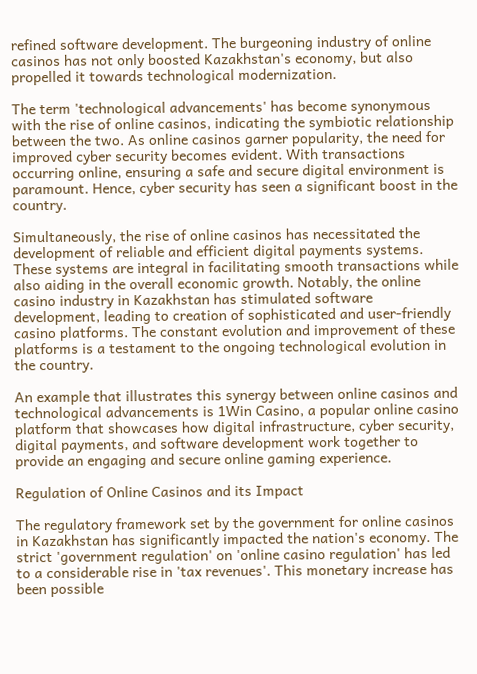refined software development. The burgeoning industry of online casinos has not only boosted Kazakhstan's economy, but also propelled it towards technological modernization.

The term 'technological advancements' has become synonymous with the rise of online casinos, indicating the symbiotic relationship between the two. As online casinos garner popularity, the need for improved cyber security becomes evident. With transactions occurring online, ensuring a safe and secure digital environment is paramount. Hence, cyber security has seen a significant boost in the country.

Simultaneously, the rise of online casinos has necessitated the development of reliable and efficient digital payments systems. These systems are integral in facilitating smooth transactions while also aiding in the overall economic growth. Notably, the online casino industry in Kazakhstan has stimulated software development, leading to creation of sophisticated and user-friendly casino platforms. The constant evolution and improvement of these platforms is a testament to the ongoing technological evolution in the country.

An example that illustrates this synergy between online casinos and technological advancements is 1Win Casino, a popular online casino platform that showcases how digital infrastructure, cyber security, digital payments, and software development work together to provide an engaging and secure online gaming experience.

Regulation of Online Casinos and its Impact

The regulatory framework set by the government for online casinos in Kazakhstan has significantly impacted the nation's economy. The strict 'government regulation' on 'online casino regulation' has led to a considerable rise in 'tax revenues'. This monetary increase has been possible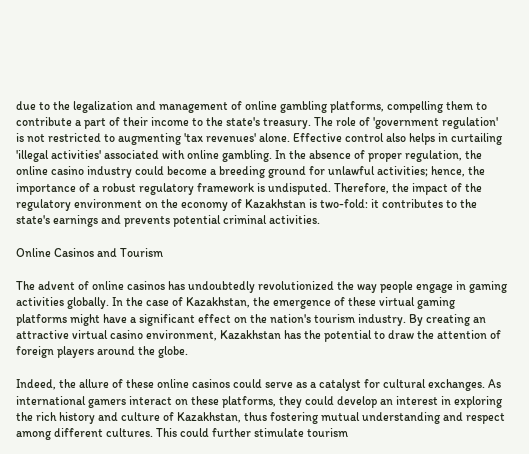due to the legalization and management of online gambling platforms, compelling them to contribute a part of their income to the state's treasury. The role of 'government regulation' is not restricted to augmenting 'tax revenues' alone. Effective control also helps in curtailing 'illegal activities' associated with online gambling. In the absence of proper regulation, the online casino industry could become a breeding ground for unlawful activities; hence, the importance of a robust regulatory framework is undisputed. Therefore, the impact of the regulatory environment on the economy of Kazakhstan is two-fold: it contributes to the state's earnings and prevents potential criminal activities.

Online Casinos and Tourism

The advent of online casinos has undoubtedly revolutionized the way people engage in gaming activities globally. In the case of Kazakhstan, the emergence of these virtual gaming platforms might have a significant effect on the nation's tourism industry. By creating an attractive virtual casino environment, Kazakhstan has the potential to draw the attention of foreign players around the globe.

Indeed, the allure of these online casinos could serve as a catalyst for cultural exchanges. As international gamers interact on these platforms, they could develop an interest in exploring the rich history and culture of Kazakhstan, thus fostering mutual understanding and respect among different cultures. This could further stimulate tourism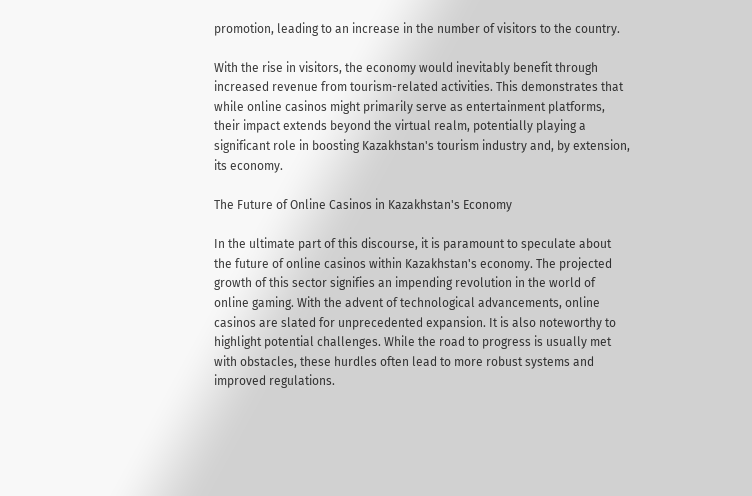promotion, leading to an increase in the number of visitors to the country.

With the rise in visitors, the economy would inevitably benefit through increased revenue from tourism-related activities. This demonstrates that while online casinos might primarily serve as entertainment platforms, their impact extends beyond the virtual realm, potentially playing a significant role in boosting Kazakhstan's tourism industry and, by extension, its economy.

The Future of Online Casinos in Kazakhstan's Economy

In the ultimate part of this discourse, it is paramount to speculate about the future of online casinos within Kazakhstan's economy. The projected growth of this sector signifies an impending revolution in the world of online gaming. With the advent of technological advancements, online casinos are slated for unprecedented expansion. It is also noteworthy to highlight potential challenges. While the road to progress is usually met with obstacles, these hurdles often lead to more robust systems and improved regulations.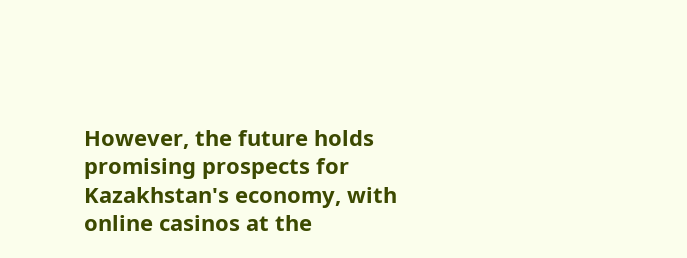However, the future holds promising prospects for Kazakhstan's economy, with online casinos at the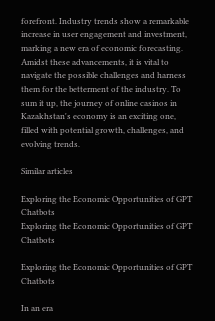forefront. Industry trends show a remarkable increase in user engagement and investment, marking a new era of economic forecasting. Amidst these advancements, it is vital to navigate the possible challenges and harness them for the betterment of the industry. To sum it up, the journey of online casinos in Kazakhstan's economy is an exciting one, filled with potential growth, challenges, and evolving trends.

Similar articles

Exploring the Economic Opportunities of GPT Chatbots
Exploring the Economic Opportunities of GPT Chatbots

Exploring the Economic Opportunities of GPT Chatbots

In an era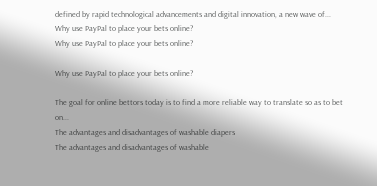defined by rapid technological advancements and digital innovation, a new wave of...
Why use PayPal to place your bets online?
Why use PayPal to place your bets online?

Why use PayPal to place your bets online?

The goal for online bettors today is to find a more reliable way to translate so as to bet on...
The advantages and disadvantages of washable diapers
The advantages and disadvantages of washable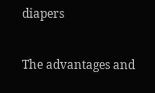diapers

The advantages and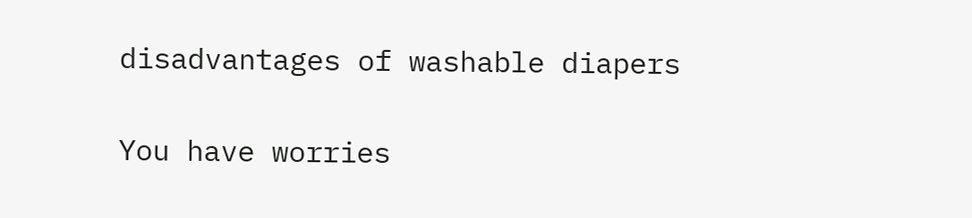disadvantages of washable diapers

You have worries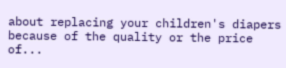about replacing your children's diapers because of the quality or the price of...